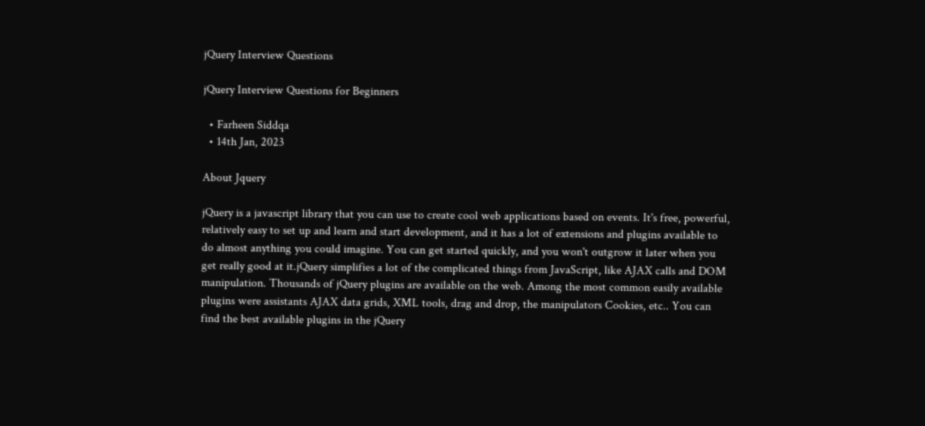jQuery Interview Questions

jQuery Interview Questions for Beginners

  • Farheen Siddqa
  • 14th Jan, 2023

About Jquery

jQuery is a javascript library that you can use to create cool web applications based on events. It's free, powerful, relatively easy to set up and learn and start development, and it has a lot of extensions and plugins available to do almost anything you could imagine. You can get started quickly, and you won't outgrow it later when you get really good at it.jQuery simplifies a lot of the complicated things from JavaScript, like AJAX calls and DOM manipulation. Thousands of jQuery plugins are available on the web. Among the most common easily available plugins were assistants AJAX data grids, XML tools, drag and drop, the manipulators Cookies, etc.. You can find the best available plugins in the jQuery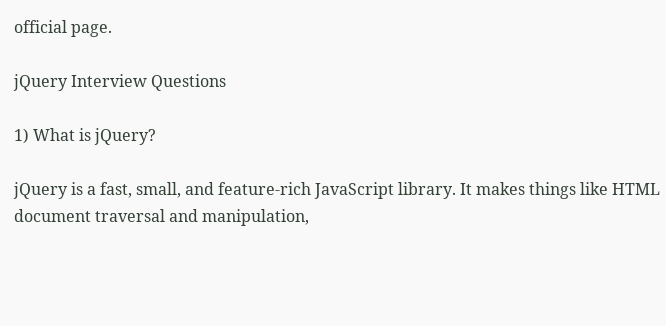official page.

jQuery Interview Questions

1) What is jQuery?

jQuery is a fast, small, and feature-rich JavaScript library. It makes things like HTML document traversal and manipulation,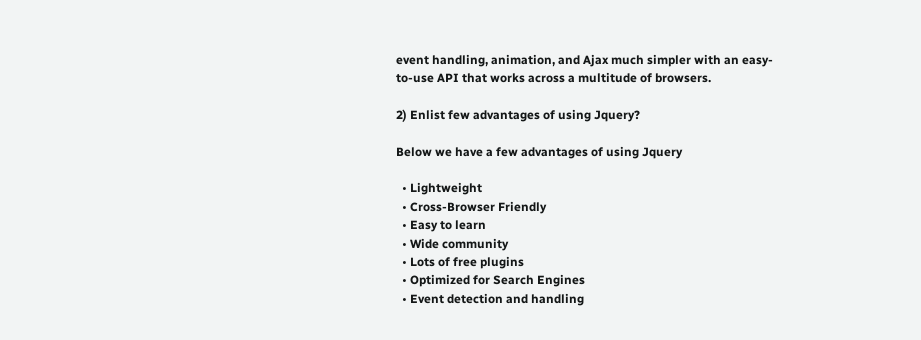event handling, animation, and Ajax much simpler with an easy-to-use API that works across a multitude of browsers.

2) Enlist few advantages of using Jquery?

Below we have a few advantages of using Jquery

  • Lightweight
  • Cross-Browser Friendly
  • Easy to learn
  • Wide community
  • Lots of free plugins
  • Optimized for Search Engines
  • Event detection and handling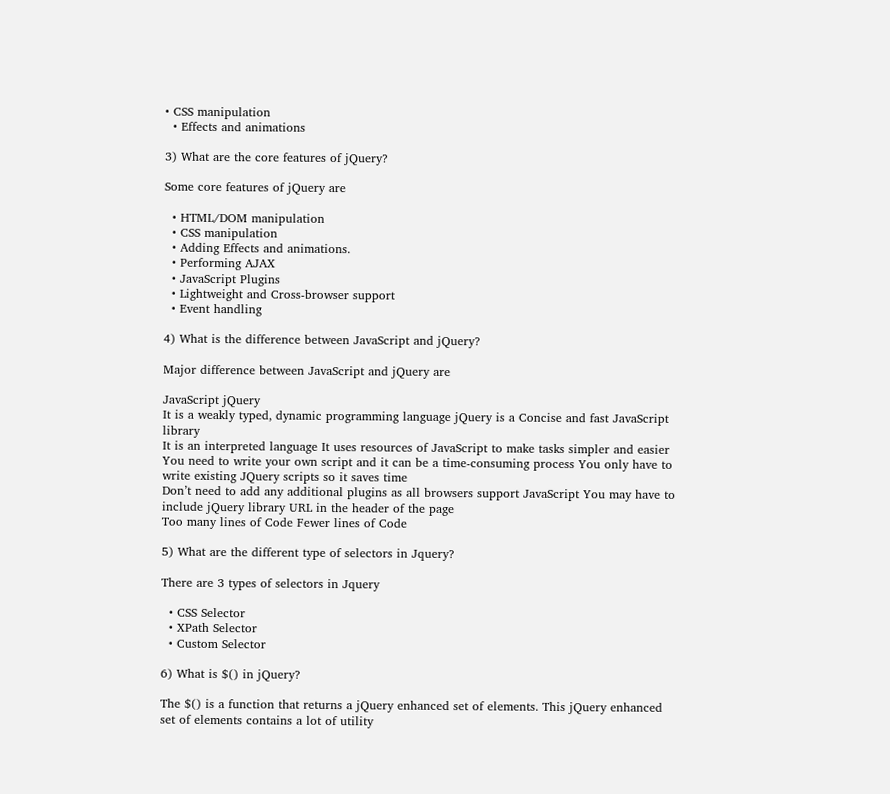• CSS manipulation
  • Effects and animations

3) What are the core features of jQuery?

Some core features of jQuery are

  • HTML/DOM manipulation
  • CSS manipulation
  • Adding Effects and animations.
  • Performing AJAX
  • JavaScript Plugins
  • Lightweight and Cross-browser support
  • Event handling

4) What is the difference between JavaScript and jQuery?

Major difference between JavaScript and jQuery are

JavaScript jQuery
It is a weakly typed, dynamic programming language jQuery is a Concise and fast JavaScript library
It is an interpreted language It uses resources of JavaScript to make tasks simpler and easier
You need to write your own script and it can be a time-consuming process You only have to write existing JQuery scripts so it saves time
Don’t need to add any additional plugins as all browsers support JavaScript You may have to include jQuery library URL in the header of the page
Too many lines of Code Fewer lines of Code

5) What are the different type of selectors in Jquery?

There are 3 types of selectors in Jquery

  • CSS Selector
  • XPath Selector
  • Custom Selector

6) What is $() in jQuery?

The $() is a function that returns a jQuery enhanced set of elements. This jQuery enhanced set of elements contains a lot of utility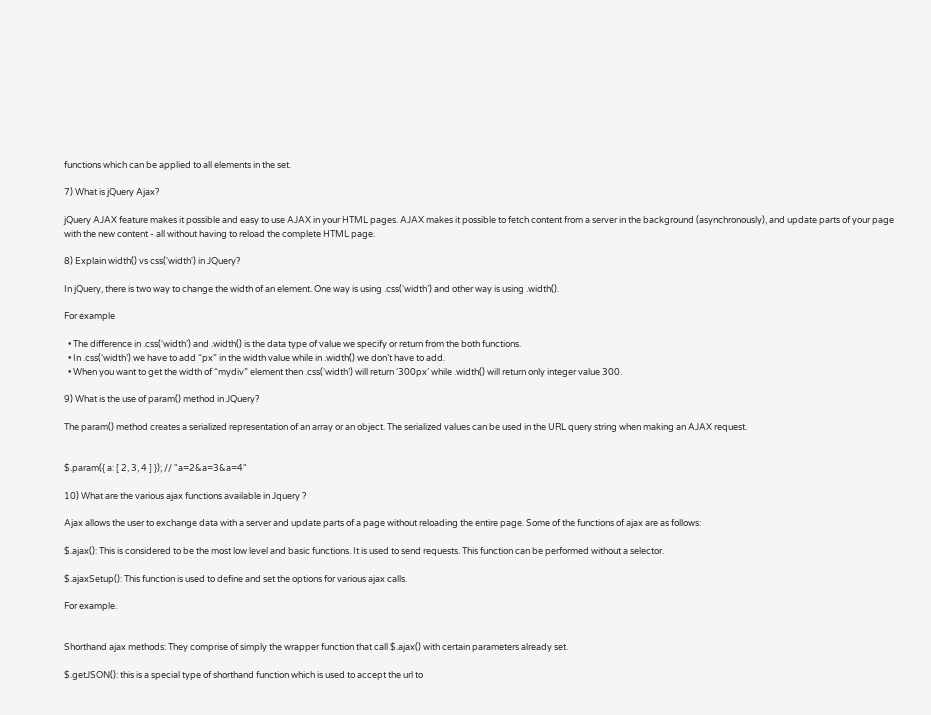functions which can be applied to all elements in the set.

7) What is jQuery Ajax?

jQuery AJAX feature makes it possible and easy to use AJAX in your HTML pages. AJAX makes it possible to fetch content from a server in the background (asynchronously), and update parts of your page with the new content - all without having to reload the complete HTML page.

8) Explain width() vs css('width') in JQuery?

In jQuery, there is two way to change the width of an element. One way is using .css(‘width’) and other way is using .width().

For example

  • The difference in .css(‘width’) and .width() is the data type of value we specify or return from the both functions.
  • In .css(‘width’) we have to add “px” in the width value while in .width() we don’t have to add.
  • When you want to get the width of “mydiv” element then .css(‘width’) will return ‘300px’ while .width() will return only integer value 300.

9) What is the use of param() method in JQuery?

The param() method creates a serialized representation of an array or an object. The serialized values can be used in the URL query string when making an AJAX request.


$.param({ a: [ 2, 3, 4 ] }); // "a=2&a=3&a=4"

10) What are the various ajax functions available in Jquery ?

Ajax allows the user to exchange data with a server and update parts of a page without reloading the entire page. Some of the functions of ajax are as follows:

$.ajax(): This is considered to be the most low level and basic functions. It is used to send requests. This function can be performed without a selector.

$.ajaxSetup(): This function is used to define and set the options for various ajax calls.

For example.


Shorthand ajax methods: They comprise of simply the wrapper function that call $.ajax() with certain parameters already set.

$.getJSON(): this is a special type of shorthand function which is used to accept the url to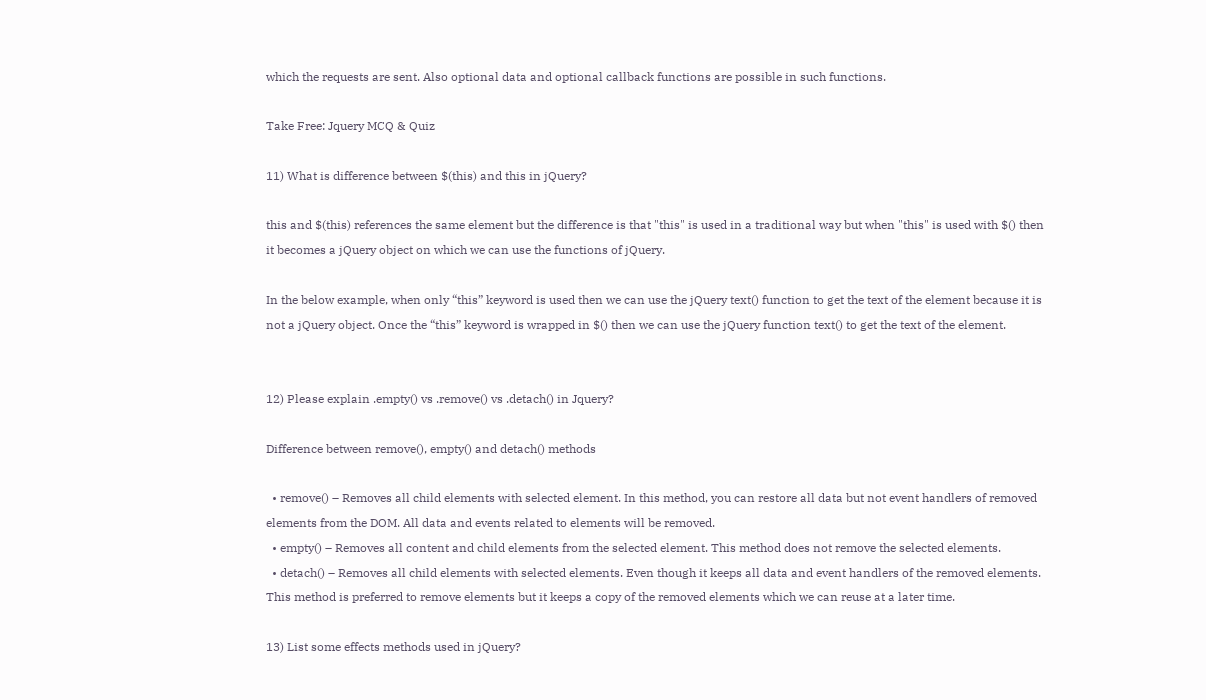which the requests are sent. Also optional data and optional callback functions are possible in such functions.

Take Free: Jquery MCQ & Quiz

11) What is difference between $(this) and this in jQuery?

this and $(this) references the same element but the difference is that "this" is used in a traditional way but when "this" is used with $() then it becomes a jQuery object on which we can use the functions of jQuery.

In the below example, when only “this” keyword is used then we can use the jQuery text() function to get the text of the element because it is not a jQuery object. Once the “this” keyword is wrapped in $() then we can use the jQuery function text() to get the text of the element.


12) Please explain .empty() vs .remove() vs .detach() in Jquery?

Difference between remove(), empty() and detach() methods

  • remove() – Removes all child elements with selected element. In this method, you can restore all data but not event handlers of removed elements from the DOM. All data and events related to elements will be removed.
  • empty() – Removes all content and child elements from the selected element. This method does not remove the selected elements.
  • detach() – Removes all child elements with selected elements. Even though it keeps all data and event handlers of the removed elements. This method is preferred to remove elements but it keeps a copy of the removed elements which we can reuse at a later time.

13) List some effects methods used in jQuery?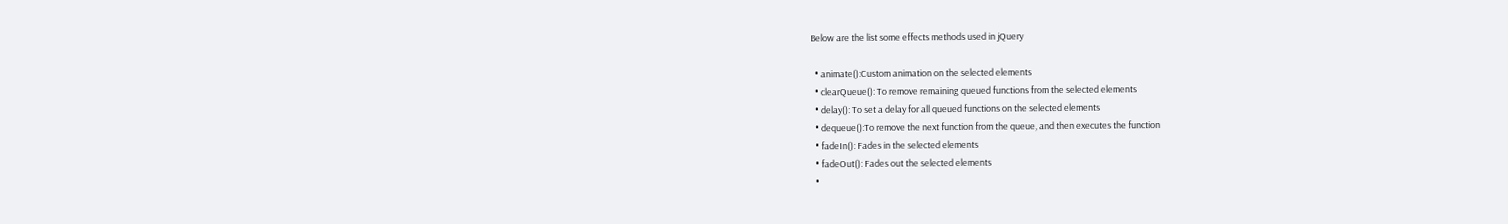Below are the list some effects methods used in jQuery

  • animate():Custom animation on the selected elements
  • clearQueue(): To remove remaining queued functions from the selected elements
  • delay(): To set a delay for all queued functions on the selected elements
  • dequeue():To remove the next function from the queue, and then executes the function
  • fadeIn(): Fades in the selected elements
  • fadeOut(): Fades out the selected elements
  •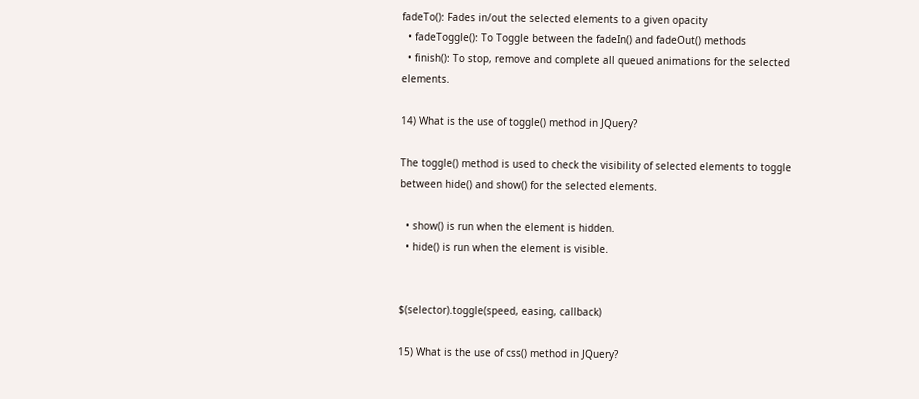fadeTo(): Fades in/out the selected elements to a given opacity
  • fadeToggle(): To Toggle between the fadeIn() and fadeOut() methods
  • finish(): To stop, remove and complete all queued animations for the selected elements.

14) What is the use of toggle() method in JQuery?

The toggle() method is used to check the visibility of selected elements to toggle between hide() and show() for the selected elements.

  • show() is run when the element is hidden.
  • hide() is run when the element is visible.


$(selector).toggle(speed, easing, callback)

15) What is the use of css() method in JQuery?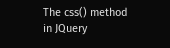The css() method in JQuery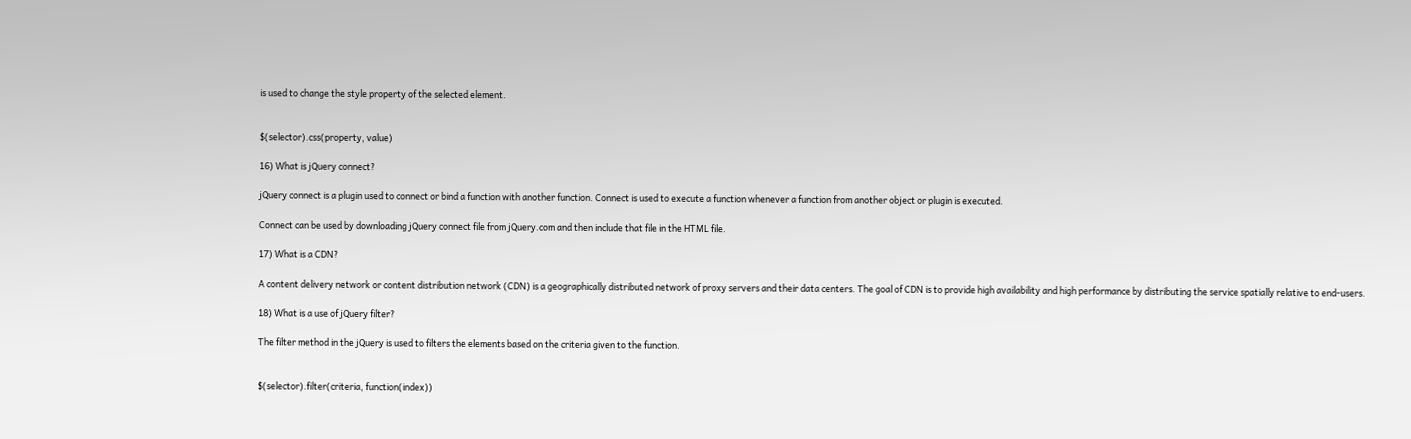is used to change the style property of the selected element.


$(selector).css(property, value)

16) What is jQuery connect?

jQuery connect is a plugin used to connect or bind a function with another function. Connect is used to execute a function whenever a function from another object or plugin is executed.

Connect can be used by downloading jQuery connect file from jQuery.com and then include that file in the HTML file.

17) What is a CDN?

A content delivery network or content distribution network (CDN) is a geographically distributed network of proxy servers and their data centers. The goal of CDN is to provide high availability and high performance by distributing the service spatially relative to end-users.

18) What is a use of jQuery filter?

The filter method in the jQuery is used to filters the elements based on the criteria given to the function.


$(selector).filter(criteria, function(index))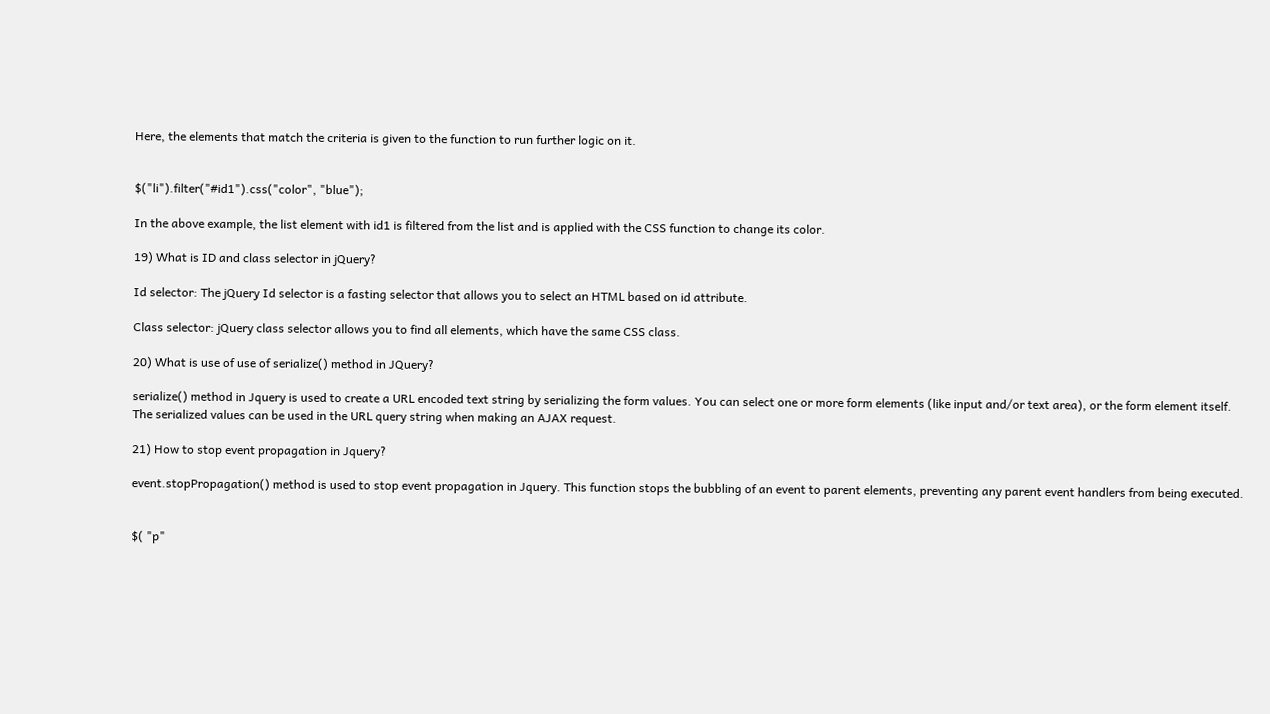Here, the elements that match the criteria is given to the function to run further logic on it.


$("li").filter("#id1").css("color", "blue");

In the above example, the list element with id1 is filtered from the list and is applied with the CSS function to change its color.

19) What is ID and class selector in jQuery?

Id selector: The jQuery Id selector is a fasting selector that allows you to select an HTML based on id attribute.

Class selector: jQuery class selector allows you to find all elements, which have the same CSS class.

20) What is use of use of serialize() method in JQuery?

serialize() method in Jquery is used to create a URL encoded text string by serializing the form values. You can select one or more form elements (like input and/or text area), or the form element itself. The serialized values can be used in the URL query string when making an AJAX request.

21) How to stop event propagation in Jquery?

event.stopPropagation() method is used to stop event propagation in Jquery. This function stops the bubbling of an event to parent elements, preventing any parent event handlers from being executed.


$( "p"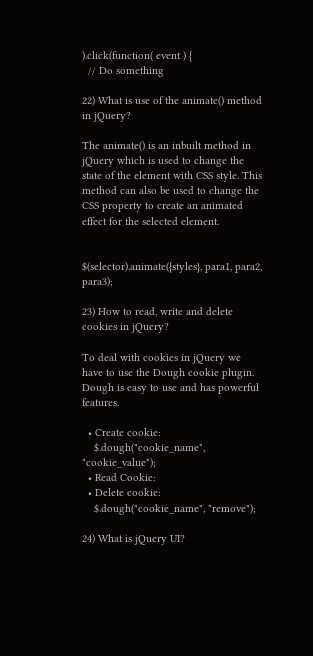).click(function( event ) {
  // Do something

22) What is use of the animate() method in jQuery?

The animate() is an inbuilt method in jQuery which is used to change the state of the element with CSS style. This method can also be used to change the CSS property to create an animated effect for the selected element.


$(selector).animate({styles}, para1, para2, para3);

23) How to read, write and delete cookies in jQuery?

To deal with cookies in jQuery we have to use the Dough cookie plugin. Dough is easy to use and has powerful features.

  • Create cookie:
    $.dough("cookie_name", "cookie_value");
  • Read Cookie:
  • Delete cookie:
    $.dough("cookie_name", "remove");

24) What is jQuery UI?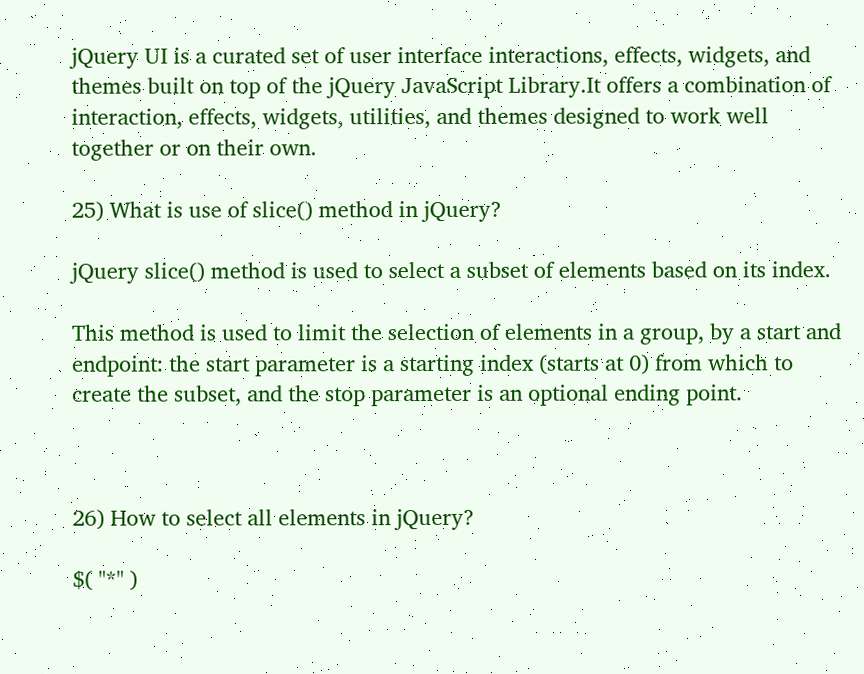jQuery UI is a curated set of user interface interactions, effects, widgets, and themes built on top of the jQuery JavaScript Library.It offers a combination of interaction, effects, widgets, utilities, and themes designed to work well together or on their own.

25) What is use of slice() method in jQuery?

jQuery slice() method is used to select a subset of elements based on its index.

This method is used to limit the selection of elements in a group, by a start and endpoint: the start parameter is a starting index (starts at 0) from which to create the subset, and the stop parameter is an optional ending point.



26) How to select all elements in jQuery?

$( "*" )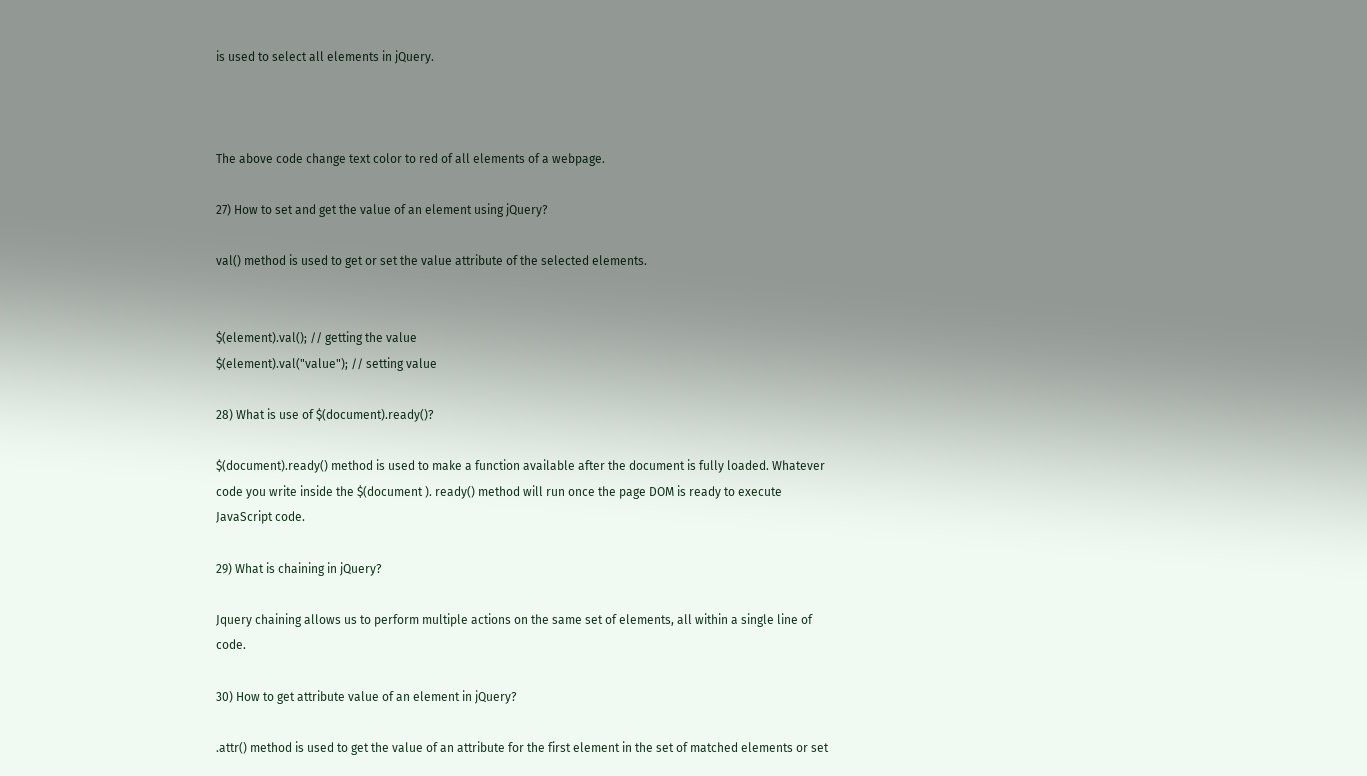is used to select all elements in jQuery.



The above code change text color to red of all elements of a webpage.

27) How to set and get the value of an element using jQuery?

val() method is used to get or set the value attribute of the selected elements.


$(element).val(); // getting the value
$(element).val("value"); // setting value

28) What is use of $(document).ready()?

$(document).ready() method is used to make a function available after the document is fully loaded. Whatever code you write inside the $(document ). ready() method will run once the page DOM is ready to execute JavaScript code.

29) What is chaining in jQuery?

Jquery chaining allows us to perform multiple actions on the same set of elements, all within a single line of code.

30) How to get attribute value of an element in jQuery?

.attr() method is used to get the value of an attribute for the first element in the set of matched elements or set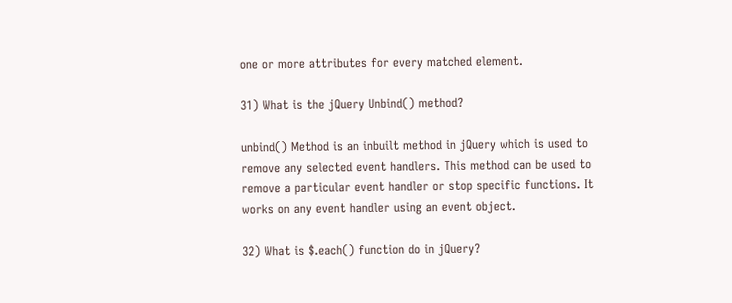one or more attributes for every matched element.

31) What is the jQuery Unbind() method?

unbind() Method is an inbuilt method in jQuery which is used to remove any selected event handlers. This method can be used to remove a particular event handler or stop specific functions. It works on any event handler using an event object.

32) What is $.each() function do in jQuery?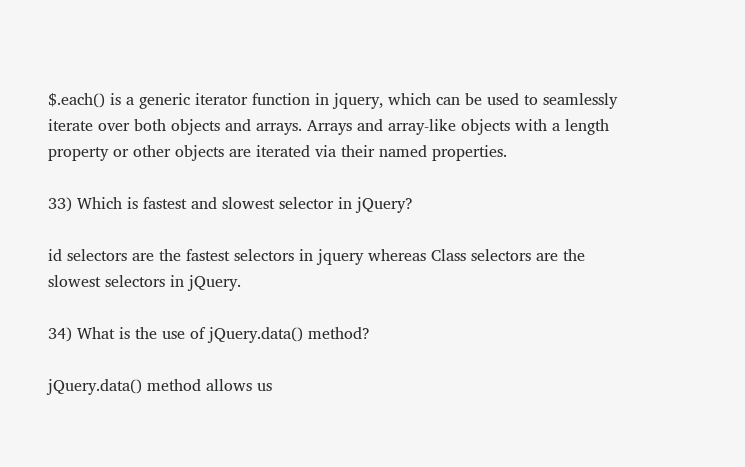$.each() is a generic iterator function in jquery, which can be used to seamlessly iterate over both objects and arrays. Arrays and array-like objects with a length property or other objects are iterated via their named properties.

33) Which is fastest and slowest selector in jQuery?

id selectors are the fastest selectors in jquery whereas Class selectors are the slowest selectors in jQuery.

34) What is the use of jQuery.data() method?

jQuery.data() method allows us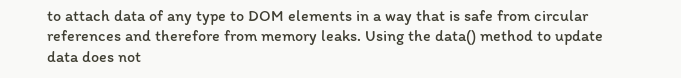to attach data of any type to DOM elements in a way that is safe from circular references and therefore from memory leaks. Using the data() method to update data does not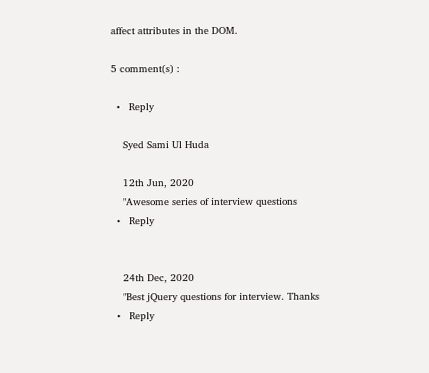affect attributes in the DOM.

5 comment(s) :

  •   Reply

    Syed Sami Ul Huda

    12th Jun, 2020
    "Awesome series of interview questions
  •   Reply


    24th Dec, 2020
    "Best jQuery questions for interview. Thanks
  •   Reply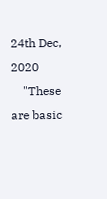24th Dec, 2020
    "These are basic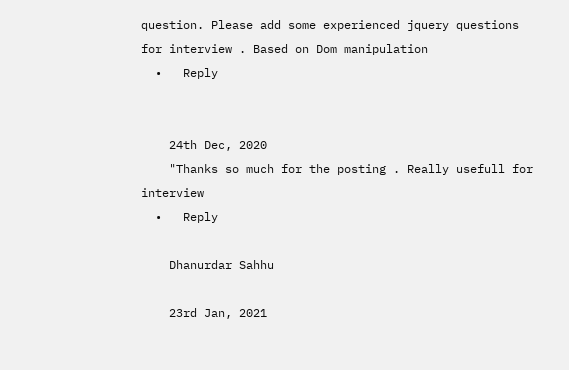question. Please add some experienced jquery questions for interview . Based on Dom manipulation
  •   Reply


    24th Dec, 2020
    "Thanks so much for the posting . Really usefull for interview
  •   Reply

    Dhanurdar Sahhu

    23rd Jan, 2021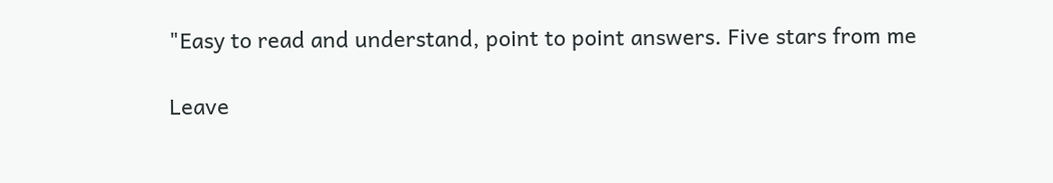"Easy to read and understand, point to point answers. Five stars from me

Leave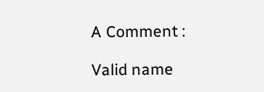A Comment :

Valid name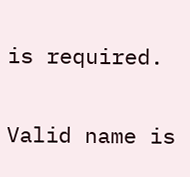is required.

Valid name is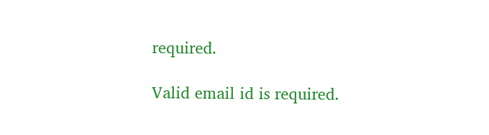required.

Valid email id is required.